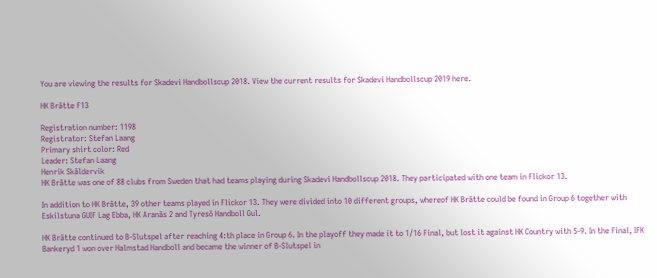You are viewing the results for Skadevi Handbollscup 2018. View the current results for Skadevi Handbollscup 2019 here.

HK Brätte F13

Registration number: 1198
Registrator: Stefan Laang
Primary shirt color: Red
Leader: Stefan Laang
Henrik Skäldervik
HK Brätte was one of 88 clubs from Sweden that had teams playing during Skadevi Handbollscup 2018. They participated with one team in Flickor 13.

In addition to HK Brätte, 39 other teams played in Flickor 13. They were divided into 10 different groups, whereof HK Brätte could be found in Group 6 together with Eskilstuna GUIF Lag Ebba, HK Aranäs 2 and Tyresö Handboll Gul.

HK Brätte continued to B-Slutspel after reaching 4:th place in Group 6. In the playoff they made it to 1/16 Final, but lost it against HK Country with 5-9. In the Final, IFK Bankeryd 1 won over Halmstad Handboll and became the winner of B-Slutspel in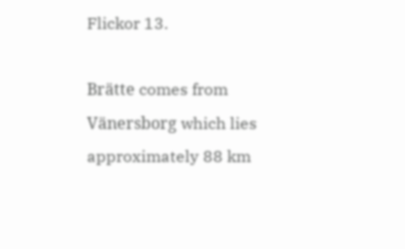Flickor 13.

Brätte comes from Vänersborg which lies approximately 88 km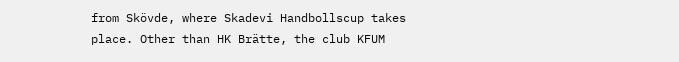from Skövde, where Skadevi Handbollscup takes place. Other than HK Brätte, the club KFUM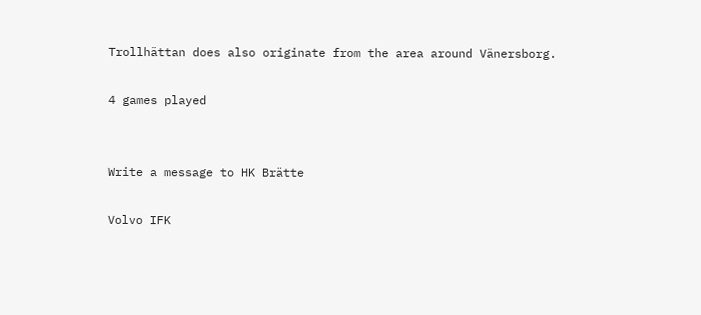Trollhättan does also originate from the area around Vänersborg.

4 games played


Write a message to HK Brätte

Volvo IFK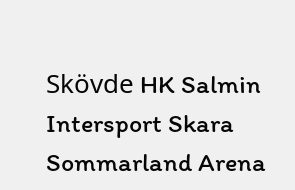Skövde HK Salmin Intersport Skara Sommarland Arena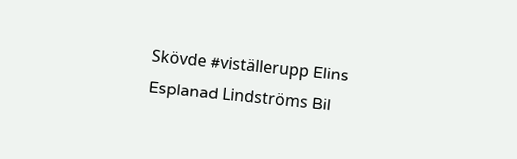Skövde #viställerupp Elins Esplanad Lindströms Bil